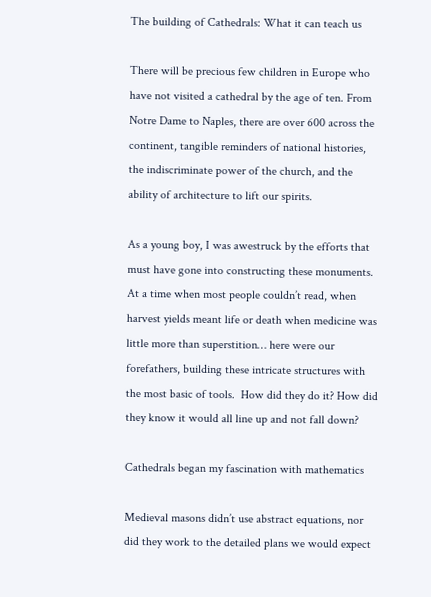The building of Cathedrals: What it can teach us

There will be precious few children in Europe who have not visited a cathedral by the age of ten. From Notre Dame to Naples, there are over 600 across the continent, tangible reminders of national histories, the indiscriminate power of the church, and the ability of architecture to lift our spirits.

As a young boy, I was awestruck by the efforts that must have gone into constructing these monuments.  At a time when most people couldn’t read, when harvest yields meant life or death when medicine was little more than superstition… here were our forefathers, building these intricate structures with the most basic of tools.  How did they do it? How did they know it would all line up and not fall down?

Cathedrals began my fascination with mathematics

Medieval masons didn’t use abstract equations, nor did they work to the detailed plans we would expect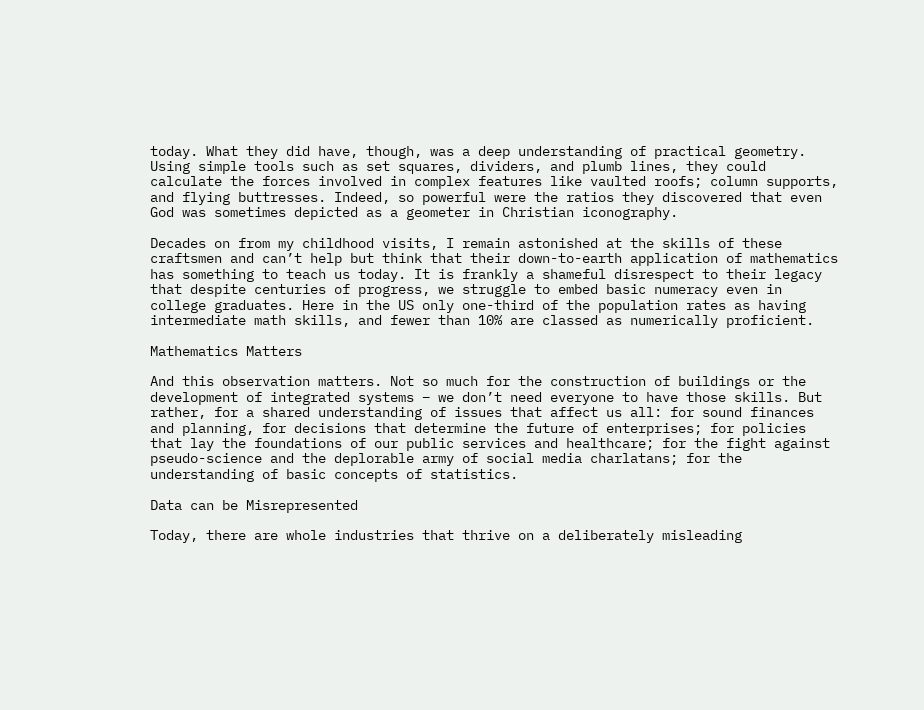today. What they did have, though, was a deep understanding of practical geometry.  Using simple tools such as set squares, dividers, and plumb lines, they could calculate the forces involved in complex features like vaulted roofs; column supports, and flying buttresses. Indeed, so powerful were the ratios they discovered that even God was sometimes depicted as a geometer in Christian iconography.

Decades on from my childhood visits, I remain astonished at the skills of these craftsmen and can’t help but think that their down-to-earth application of mathematics has something to teach us today. It is frankly a shameful disrespect to their legacy that despite centuries of progress, we struggle to embed basic numeracy even in college graduates. Here in the US only one-third of the population rates as having intermediate math skills, and fewer than 10% are classed as numerically proficient.

Mathematics Matters

And this observation matters. Not so much for the construction of buildings or the development of integrated systems – we don’t need everyone to have those skills. But rather, for a shared understanding of issues that affect us all: for sound finances and planning, for decisions that determine the future of enterprises; for policies that lay the foundations of our public services and healthcare; for the fight against pseudo-science and the deplorable army of social media charlatans; for the understanding of basic concepts of statistics.

Data can be Misrepresented

Today, there are whole industries that thrive on a deliberately misleading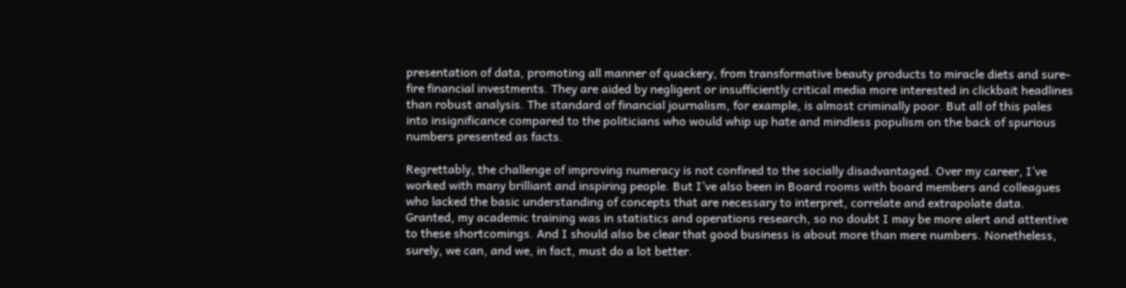presentation of data, promoting all manner of quackery, from transformative beauty products to miracle diets and sure-fire financial investments. They are aided by negligent or insufficiently critical media more interested in clickbait headlines than robust analysis. The standard of financial journalism, for example, is almost criminally poor. But all of this pales into insignificance compared to the politicians who would whip up hate and mindless populism on the back of spurious numbers presented as facts.

Regrettably, the challenge of improving numeracy is not confined to the socially disadvantaged. Over my career, I’ve worked with many brilliant and inspiring people. But I’ve also been in Board rooms with board members and colleagues who lacked the basic understanding of concepts that are necessary to interpret, correlate and extrapolate data.
Granted, my academic training was in statistics and operations research, so no doubt I may be more alert and attentive to these shortcomings. And I should also be clear that good business is about more than mere numbers. Nonetheless, surely, we can, and we, in fact, must do a lot better.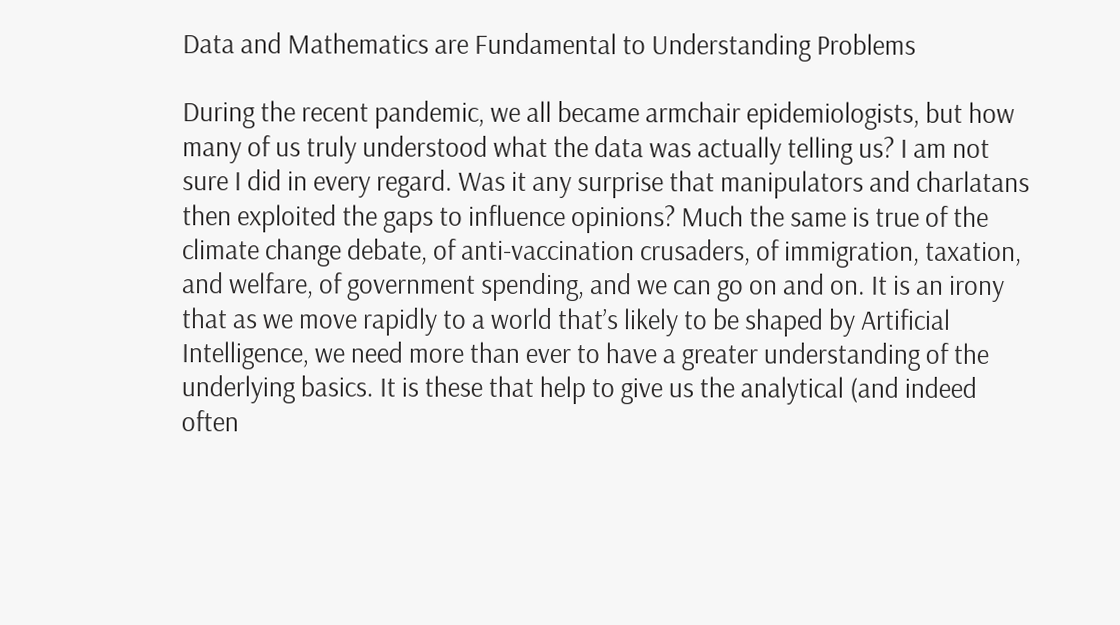Data and Mathematics are Fundamental to Understanding Problems

During the recent pandemic, we all became armchair epidemiologists, but how many of us truly understood what the data was actually telling us? I am not sure I did in every regard. Was it any surprise that manipulators and charlatans then exploited the gaps to influence opinions? Much the same is true of the climate change debate, of anti-vaccination crusaders, of immigration, taxation, and welfare, of government spending, and we can go on and on. It is an irony that as we move rapidly to a world that’s likely to be shaped by Artificial Intelligence, we need more than ever to have a greater understanding of the underlying basics. It is these that help to give us the analytical (and indeed often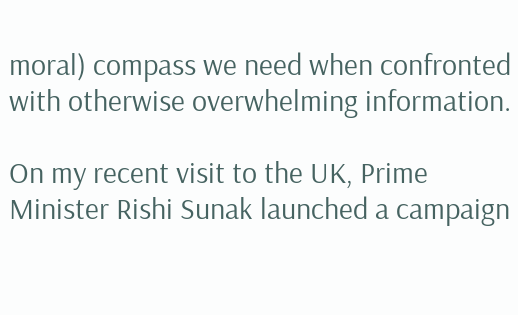moral) compass we need when confronted with otherwise overwhelming information.

On my recent visit to the UK, Prime Minister Rishi Sunak launched a campaign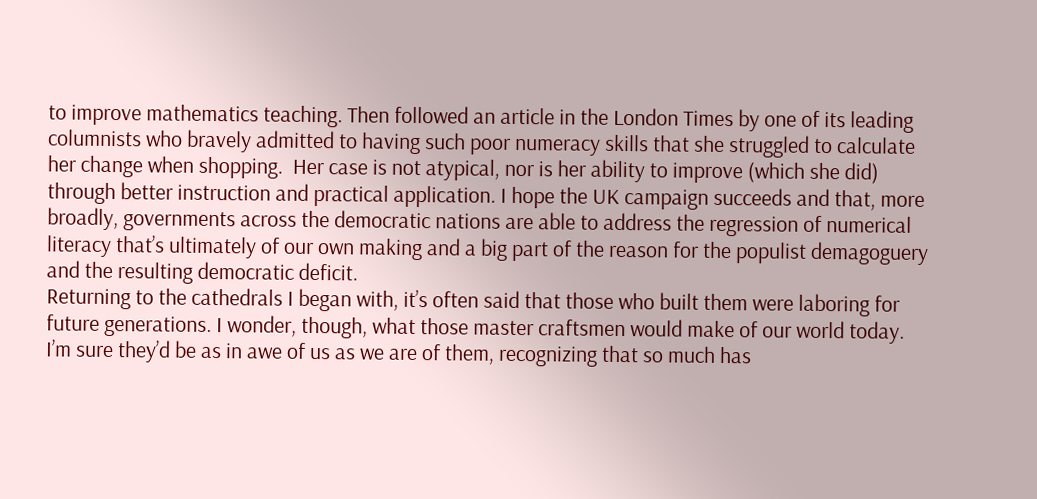to improve mathematics teaching. Then followed an article in the London Times by one of its leading columnists who bravely admitted to having such poor numeracy skills that she struggled to calculate her change when shopping.  Her case is not atypical, nor is her ability to improve (which she did) through better instruction and practical application. I hope the UK campaign succeeds and that, more broadly, governments across the democratic nations are able to address the regression of numerical literacy that’s ultimately of our own making and a big part of the reason for the populist demagoguery and the resulting democratic deficit.
Returning to the cathedrals I began with, it’s often said that those who built them were laboring for future generations. I wonder, though, what those master craftsmen would make of our world today.  I’m sure they’d be as in awe of us as we are of them, recognizing that so much has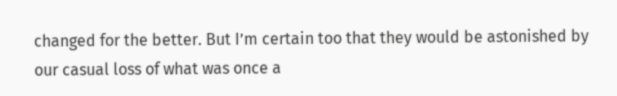changed for the better. But I’m certain too that they would be astonished by our casual loss of what was once a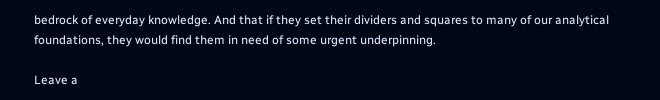bedrock of everyday knowledge. And that if they set their dividers and squares to many of our analytical foundations, they would find them in need of some urgent underpinning.

Leave a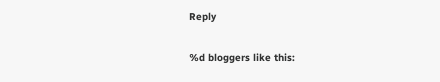Reply

%d bloggers like this: